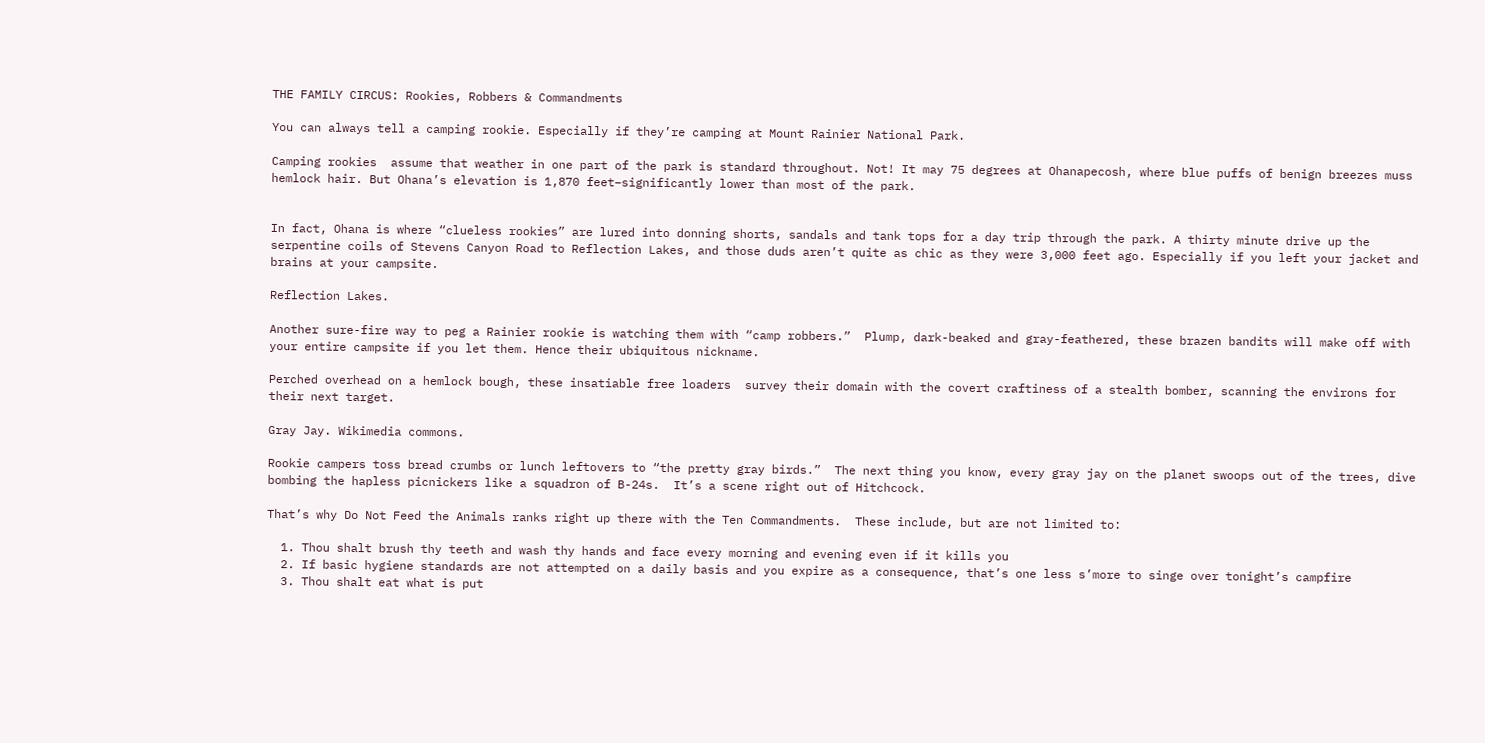THE FAMILY CIRCUS: Rookies, Robbers & Commandments

You can always tell a camping rookie. Especially if they’re camping at Mount Rainier National Park.

Camping rookies  assume that weather in one part of the park is standard throughout. Not! It may 75 degrees at Ohanapecosh, where blue puffs of benign breezes muss hemlock hair. But Ohana’s elevation is 1,870 feet–significantly lower than most of the park.


In fact, Ohana is where “clueless rookies” are lured into donning shorts, sandals and tank tops for a day trip through the park. A thirty minute drive up the serpentine coils of Stevens Canyon Road to Reflection Lakes, and those duds aren’t quite as chic as they were 3,000 feet ago. Especially if you left your jacket and brains at your campsite.

Reflection Lakes.

Another sure-fire way to peg a Rainier rookie is watching them with “camp robbers.”  Plump, dark-beaked and gray-feathered, these brazen bandits will make off with your entire campsite if you let them. Hence their ubiquitous nickname.

Perched overhead on a hemlock bough, these insatiable free loaders  survey their domain with the covert craftiness of a stealth bomber, scanning the environs for their next target.

Gray Jay. Wikimedia commons.

Rookie campers toss bread crumbs or lunch leftovers to “the pretty gray birds.”  The next thing you know, every gray jay on the planet swoops out of the trees, dive bombing the hapless picnickers like a squadron of B-24s.  It’s a scene right out of Hitchcock.

That’s why Do Not Feed the Animals ranks right up there with the Ten Commandments.  These include, but are not limited to:

  1. Thou shalt brush thy teeth and wash thy hands and face every morning and evening even if it kills you
  2. If basic hygiene standards are not attempted on a daily basis and you expire as a consequence, that’s one less s’more to singe over tonight’s campfire
  3. Thou shalt eat what is put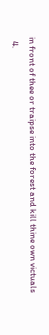in front of thee or traipse into the forest and kill thine own victuals
  4.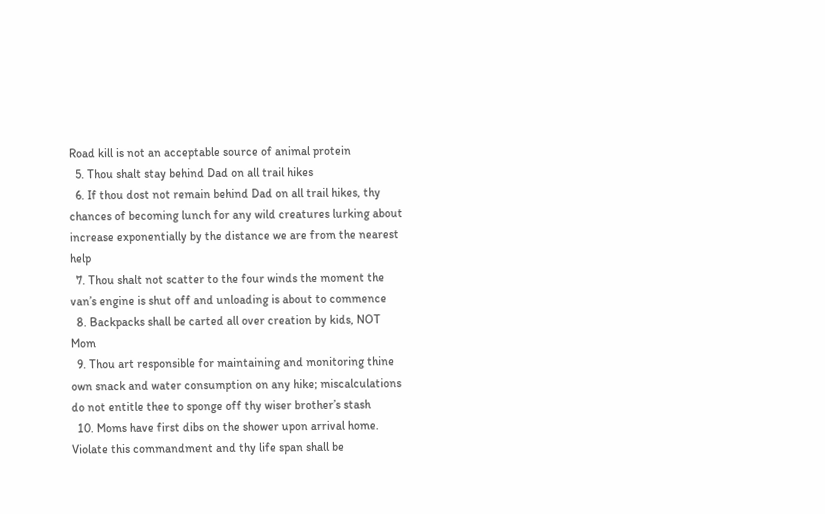Road kill is not an acceptable source of animal protein
  5. Thou shalt stay behind Dad on all trail hikes
  6. If thou dost not remain behind Dad on all trail hikes, thy chances of becoming lunch for any wild creatures lurking about increase exponentially by the distance we are from the nearest help
  7. Thou shalt not scatter to the four winds the moment the van’s engine is shut off and unloading is about to commence
  8. Backpacks shall be carted all over creation by kids, NOT Mom
  9. Thou art responsible for maintaining and monitoring thine own snack and water consumption on any hike; miscalculations do not entitle thee to sponge off thy wiser brother’s stash
  10. Moms have first dibs on the shower upon arrival home.  Violate this commandment and thy life span shall be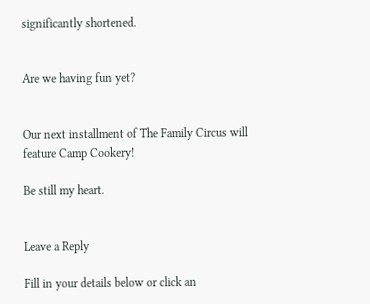significantly shortened.


Are we having fun yet?


Our next installment of The Family Circus will feature Camp Cookery!

Be still my heart.


Leave a Reply

Fill in your details below or click an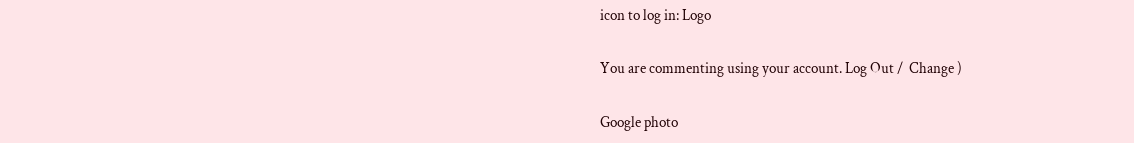icon to log in: Logo

You are commenting using your account. Log Out /  Change )

Google photo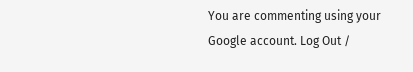You are commenting using your Google account. Log Out /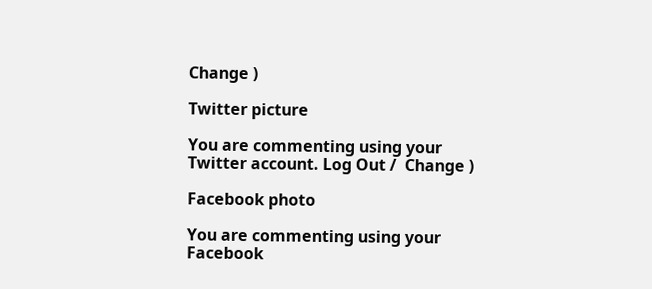Change )

Twitter picture

You are commenting using your Twitter account. Log Out /  Change )

Facebook photo

You are commenting using your Facebook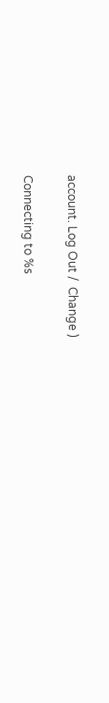account. Log Out /  Change )

Connecting to %s